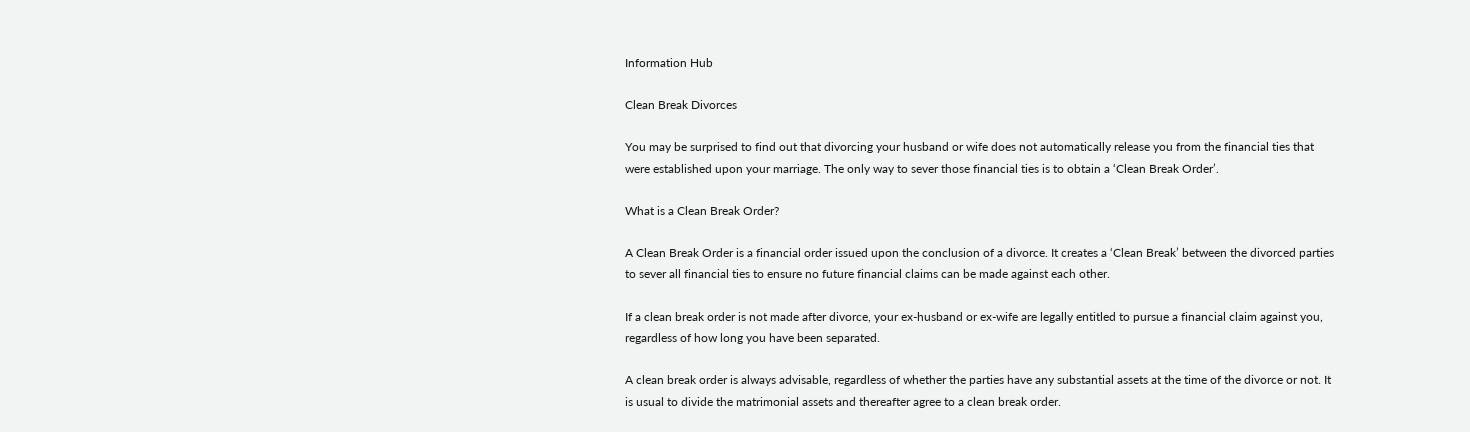Information Hub

Clean Break Divorces

You may be surprised to find out that divorcing your husband or wife does not automatically release you from the financial ties that were established upon your marriage. The only way to sever those financial ties is to obtain a ‘Clean Break Order’.

What is a Clean Break Order?

A Clean Break Order is a financial order issued upon the conclusion of a divorce. It creates a ‘Clean Break’ between the divorced parties to sever all financial ties to ensure no future financial claims can be made against each other.

If a clean break order is not made after divorce, your ex-husband or ex-wife are legally entitled to pursue a financial claim against you, regardless of how long you have been separated.

A clean break order is always advisable, regardless of whether the parties have any substantial assets at the time of the divorce or not. It is usual to divide the matrimonial assets and thereafter agree to a clean break order.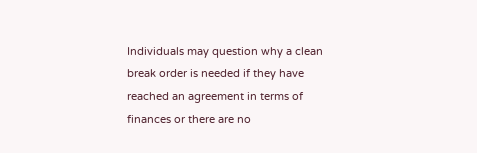Individuals may question why a clean break order is needed if they have reached an agreement in terms of finances or there are no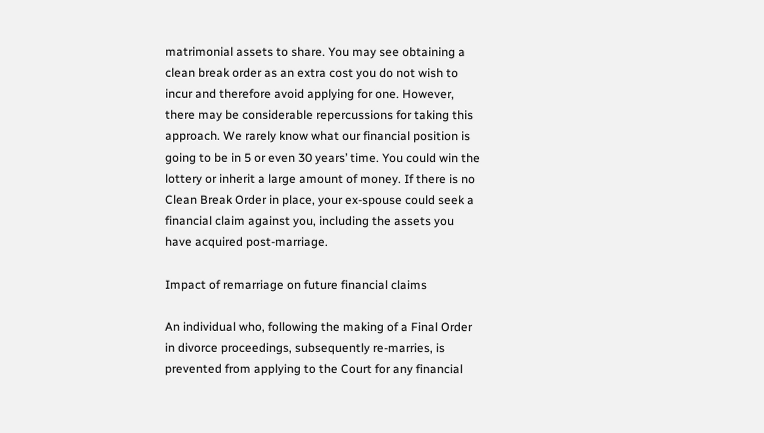matrimonial assets to share. You may see obtaining a clean break order as an extra cost you do not wish to incur and therefore avoid applying for one. However, there may be considerable repercussions for taking this approach. We rarely know what our financial position is going to be in 5 or even 30 years’ time. You could win the lottery or inherit a large amount of money. If there is no Clean Break Order in place, your ex-spouse could seek a financial claim against you, including the assets you have acquired post-marriage.

Impact of remarriage on future financial claims

An individual who, following the making of a Final Order in divorce proceedings, subsequently re-marries, is prevented from applying to the Court for any financial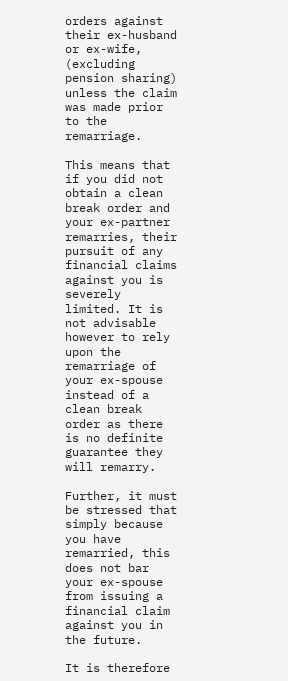orders against their ex-husband or ex-wife, (excluding pension sharing) unless the claim was made prior to the remarriage.

This means that if you did not obtain a clean break order and your ex-partner remarries, their pursuit of any financial claims against you is severely limited. It is not advisable however to rely upon the remarriage of your ex-spouse instead of a clean break order as there is no definite guarantee they will remarry.

Further, it must be stressed that simply because you have remarried, this does not bar your ex-spouse from issuing a financial claim against you in the future.

It is therefore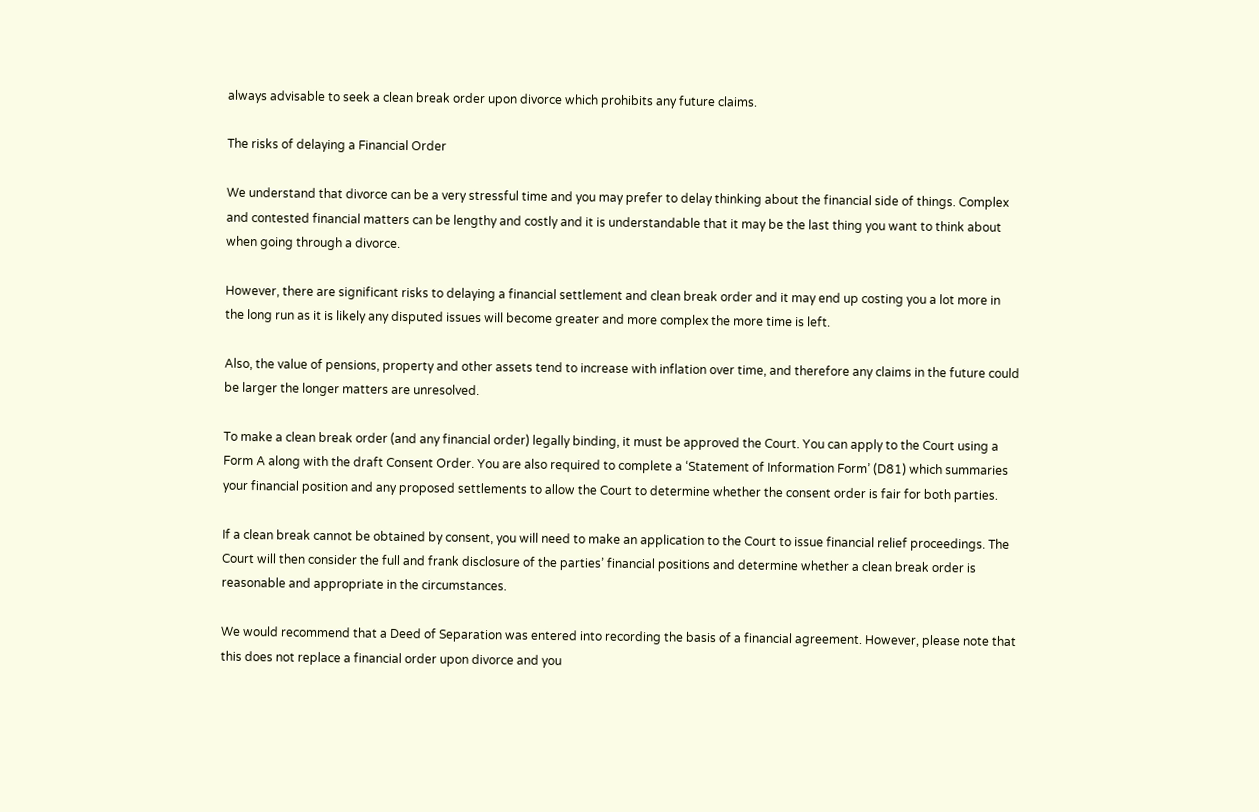always advisable to seek a clean break order upon divorce which prohibits any future claims.

The risks of delaying a Financial Order

We understand that divorce can be a very stressful time and you may prefer to delay thinking about the financial side of things. Complex and contested financial matters can be lengthy and costly and it is understandable that it may be the last thing you want to think about when going through a divorce.

However, there are significant risks to delaying a financial settlement and clean break order and it may end up costing you a lot more in the long run as it is likely any disputed issues will become greater and more complex the more time is left.

Also, the value of pensions, property and other assets tend to increase with inflation over time, and therefore any claims in the future could be larger the longer matters are unresolved.

To make a clean break order (and any financial order) legally binding, it must be approved the Court. You can apply to the Court using a Form A along with the draft Consent Order. You are also required to complete a ‘Statement of Information Form’ (D81) which summaries your financial position and any proposed settlements to allow the Court to determine whether the consent order is fair for both parties.

If a clean break cannot be obtained by consent, you will need to make an application to the Court to issue financial relief proceedings. The Court will then consider the full and frank disclosure of the parties’ financial positions and determine whether a clean break order is reasonable and appropriate in the circumstances.

We would recommend that a Deed of Separation was entered into recording the basis of a financial agreement. However, please note that this does not replace a financial order upon divorce and you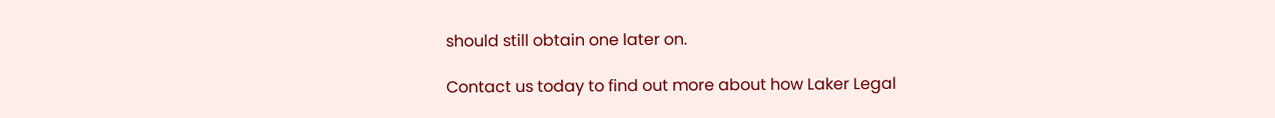should still obtain one later on.

Contact us today to find out more about how Laker Legal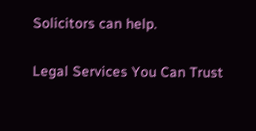Solicitors can help.

Legal Services You Can Trust